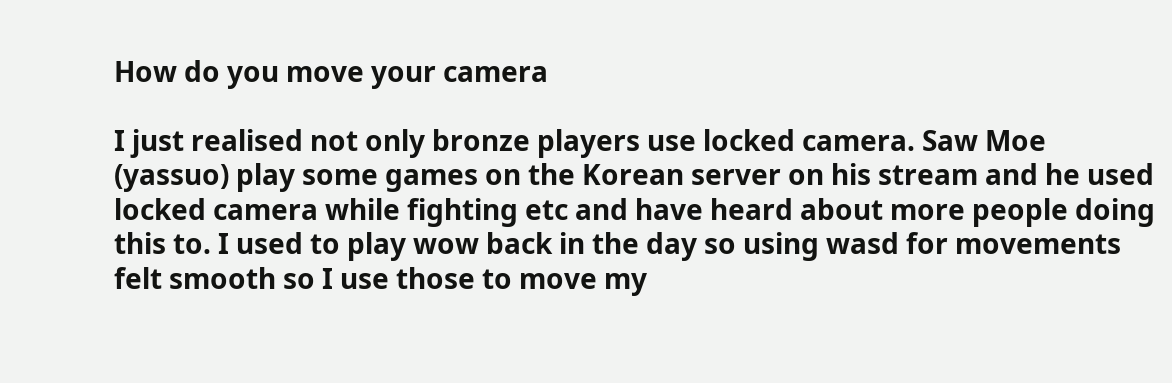How do you move your camera

I just realised not only bronze players use locked camera. Saw Moe (yassuo) play some games on the Korean server on his stream and he used locked camera while fighting etc and have heard about more people doing this to. I used to play wow back in the day so using wasd for movements felt smooth so I use those to move my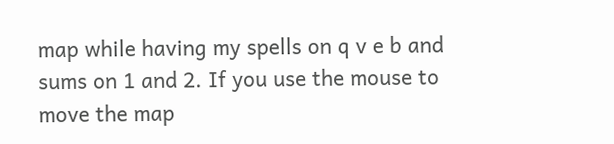map while having my spells on q v e b and sums on 1 and 2. If you use the mouse to move the map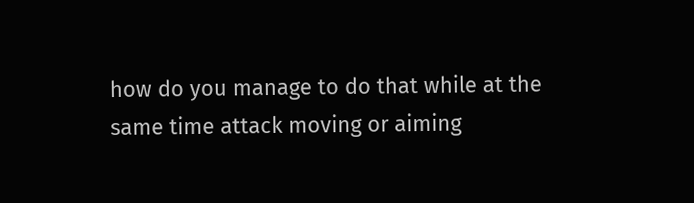how do you manage to do that while at the same time attack moving or aiming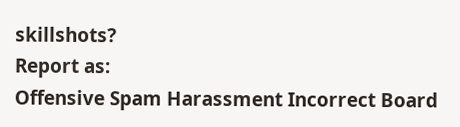skillshots?
Report as:
Offensive Spam Harassment Incorrect Board